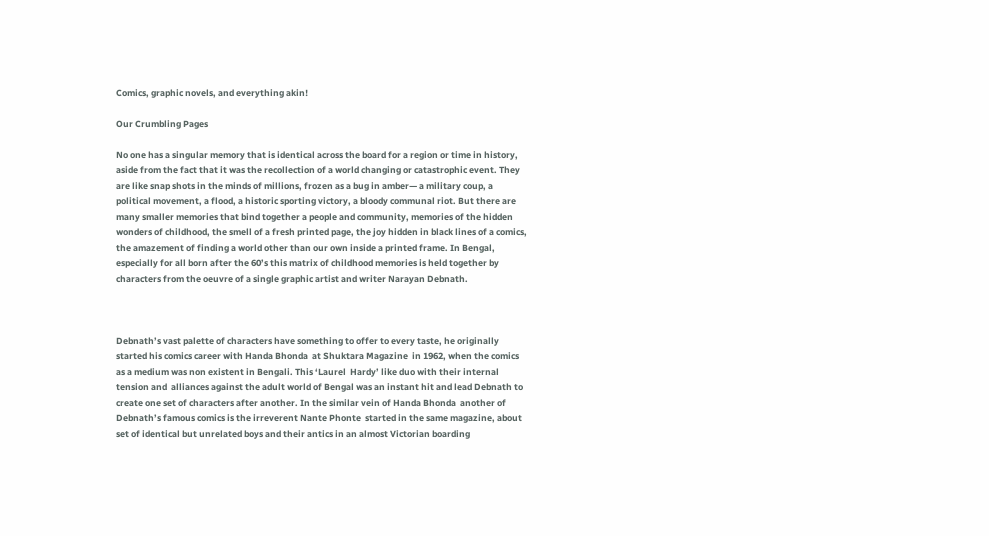Comics, graphic novels, and everything akin!

Our Crumbling Pages

No one has a singular memory that is identical across the board for a region or time in history, aside from the fact that it was the recollection of a world changing or catastrophic event. They are like snap shots in the minds of millions, frozen as a bug in amber— a military coup, a political movement, a flood, a historic sporting victory, a bloody communal riot. But there are many smaller memories that bind together a people and community, memories of the hidden wonders of childhood, the smell of a fresh printed page, the joy hidden in black lines of a comics, the amazement of finding a world other than our own inside a printed frame. In Bengal, especially for all born after the 60’s this matrix of childhood memories is held together by characters from the oeuvre of a single graphic artist and writer Narayan Debnath.



Debnath’s vast palette of characters have something to offer to every taste, he originally started his comics career with Handa Bhonda  at Shuktara Magazine  in 1962, when the comics as a medium was non existent in Bengali. This ‘Laurel  Hardy’ like duo with their internal tension and  alliances against the adult world of Bengal was an instant hit and lead Debnath to create one set of characters after another. In the similar vein of Handa Bhonda  another of Debnath’s famous comics is the irreverent Nante Phonte  started in the same magazine, about set of identical but unrelated boys and their antics in an almost Victorian boarding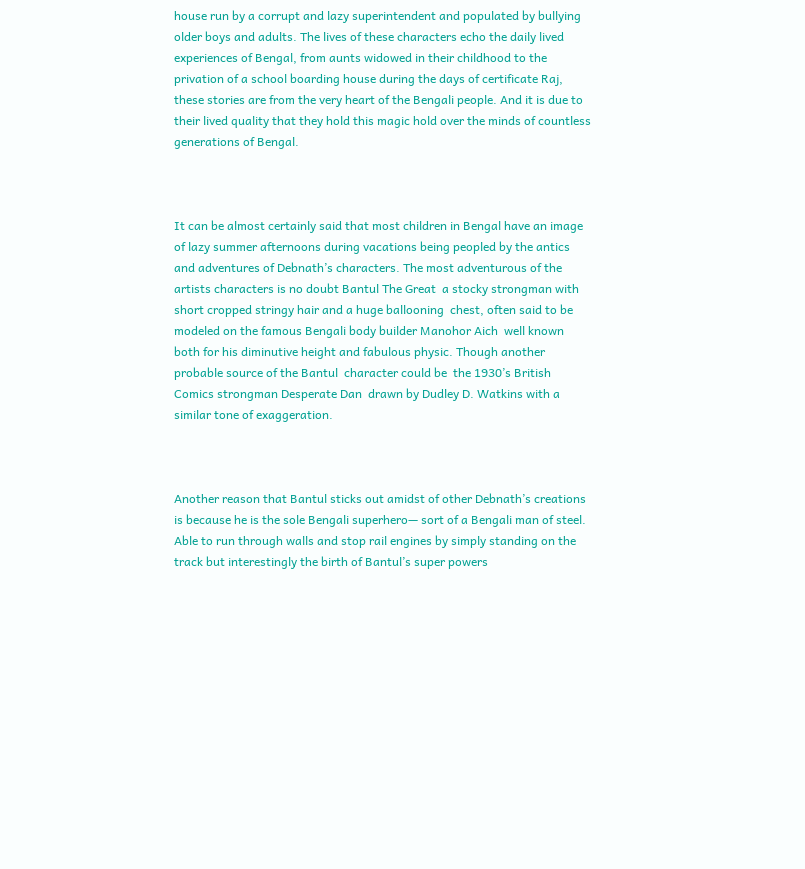house run by a corrupt and lazy superintendent and populated by bullying older boys and adults. The lives of these characters echo the daily lived experiences of Bengal, from aunts widowed in their childhood to the privation of a school boarding house during the days of certificate Raj, these stories are from the very heart of the Bengali people. And it is due to their lived quality that they hold this magic hold over the minds of countless generations of Bengal.



It can be almost certainly said that most children in Bengal have an image of lazy summer afternoons during vacations being peopled by the antics and adventures of Debnath’s characters. The most adventurous of the artists characters is no doubt Bantul The Great  a stocky strongman with short cropped stringy hair and a huge ballooning  chest, often said to be modeled on the famous Bengali body builder Manohor Aich  well known both for his diminutive height and fabulous physic. Though another probable source of the Bantul  character could be  the 1930’s British Comics strongman Desperate Dan  drawn by Dudley D. Watkins with a similar tone of exaggeration.



Another reason that Bantul sticks out amidst of other Debnath’s creations is because he is the sole Bengali superhero— sort of a Bengali man of steel. Able to run through walls and stop rail engines by simply standing on the track but interestingly the birth of Bantul’s super powers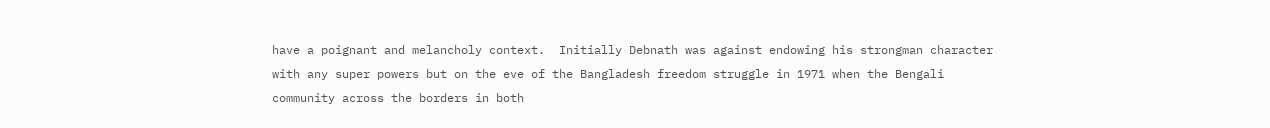have a poignant and melancholy context.  Initially Debnath was against endowing his strongman character with any super powers but on the eve of the Bangladesh freedom struggle in 1971 when the Bengali community across the borders in both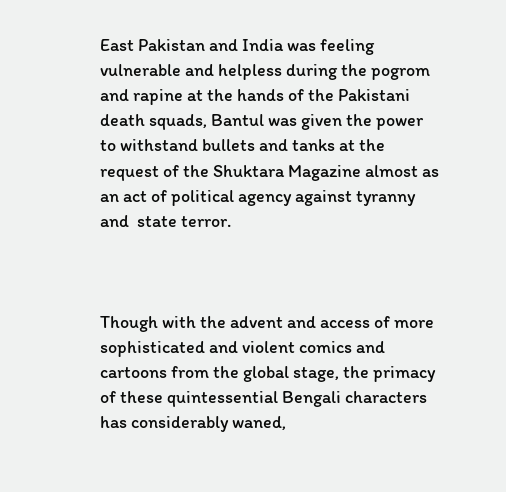East Pakistan and India was feeling vulnerable and helpless during the pogrom and rapine at the hands of the Pakistani death squads, Bantul was given the power to withstand bullets and tanks at the request of the Shuktara Magazine almost as an act of political agency against tyranny and  state terror.



Though with the advent and access of more sophisticated and violent comics and cartoons from the global stage, the primacy of these quintessential Bengali characters has considerably waned,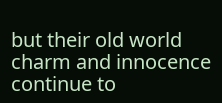but their old world charm and innocence continue to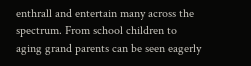enthrall and entertain many across the spectrum. From school children to aging grand parents can be seen eagerly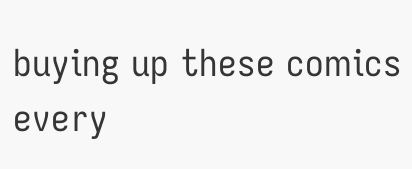buying up these comics every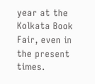year at the Kolkata Book Fair, even in the present times.